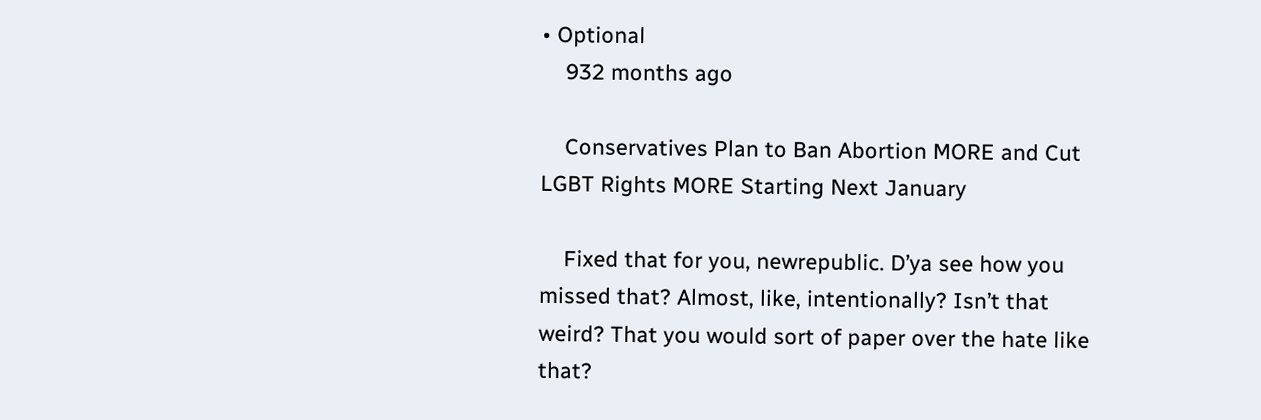• Optional
    932 months ago

    Conservatives Plan to Ban Abortion MORE and Cut LGBT Rights MORE Starting Next January

    Fixed that for you, newrepublic. D’ya see how you missed that? Almost, like, intentionally? Isn’t that weird? That you would sort of paper over the hate like that?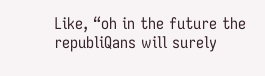Like, “oh in the future the republiQans will surely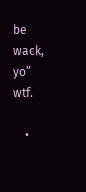be wack, yo” wtf.

    •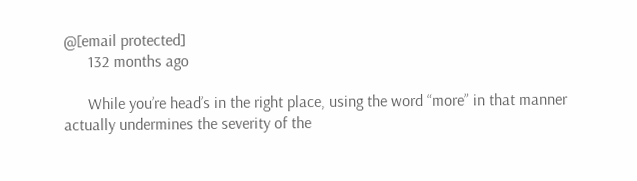@[email protected]
      132 months ago

      While you’re head’s in the right place, using the word “more” in that manner actually undermines the severity of the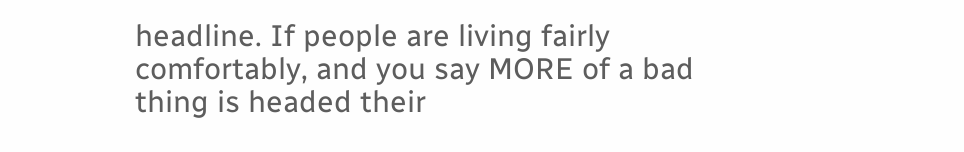headline. If people are living fairly comfortably, and you say MORE of a bad thing is headed their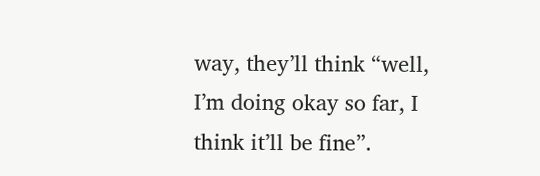way, they’ll think “well, I’m doing okay so far, I think it’ll be fine”.